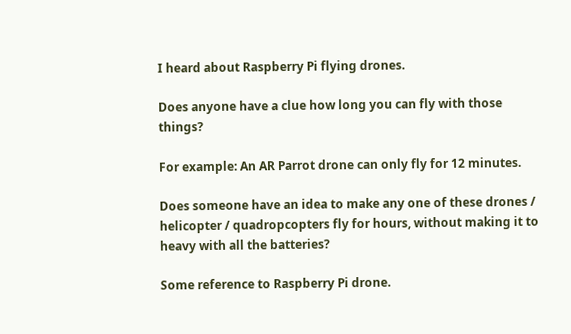I heard about Raspberry Pi flying drones.

Does anyone have a clue how long you can fly with those things?

For example: An AR Parrot drone can only fly for 12 minutes.

Does someone have an idea to make any one of these drones / helicopter / quadropcopters fly for hours, without making it to heavy with all the batteries?

Some reference to Raspberry Pi drone.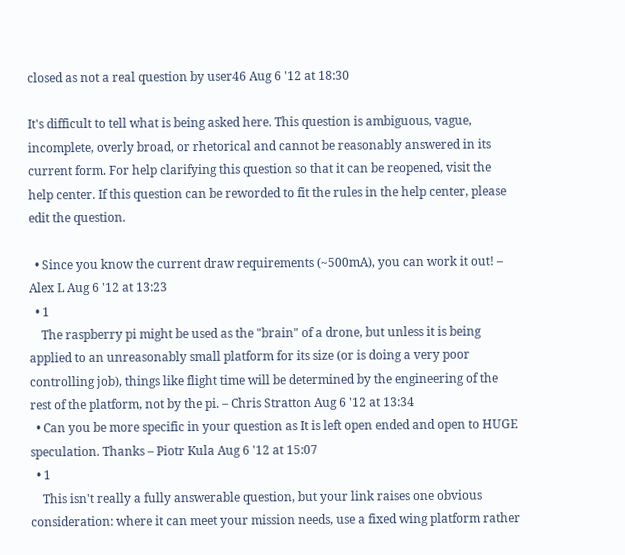closed as not a real question by user46 Aug 6 '12 at 18:30

It's difficult to tell what is being asked here. This question is ambiguous, vague, incomplete, overly broad, or rhetorical and cannot be reasonably answered in its current form. For help clarifying this question so that it can be reopened, visit the help center. If this question can be reworded to fit the rules in the help center, please edit the question.

  • Since you know the current draw requirements (~500mA), you can work it out! – Alex L Aug 6 '12 at 13:23
  • 1
    The raspberry pi might be used as the "brain" of a drone, but unless it is being applied to an unreasonably small platform for its size (or is doing a very poor controlling job), things like flight time will be determined by the engineering of the rest of the platform, not by the pi. – Chris Stratton Aug 6 '12 at 13:34
  • Can you be more specific in your question as It is left open ended and open to HUGE speculation. Thanks – Piotr Kula Aug 6 '12 at 15:07
  • 1
    This isn't really a fully answerable question, but your link raises one obvious consideration: where it can meet your mission needs, use a fixed wing platform rather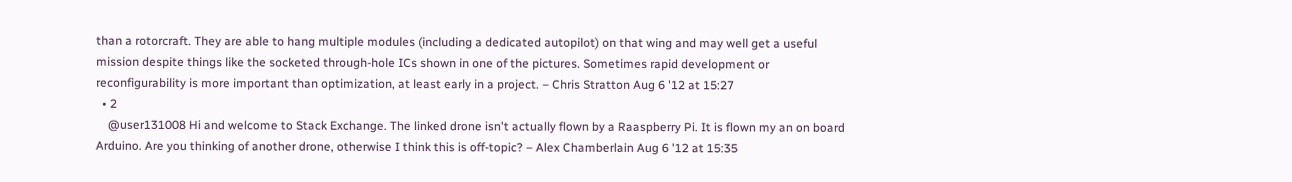than a rotorcraft. They are able to hang multiple modules (including a dedicated autopilot) on that wing and may well get a useful mission despite things like the socketed through-hole ICs shown in one of the pictures. Sometimes rapid development or reconfigurability is more important than optimization, at least early in a project. – Chris Stratton Aug 6 '12 at 15:27
  • 2
    @user131008 Hi and welcome to Stack Exchange. The linked drone isn't actually flown by a Raaspberry Pi. It is flown my an on board Arduino. Are you thinking of another drone, otherwise I think this is off-topic? – Alex Chamberlain Aug 6 '12 at 15:35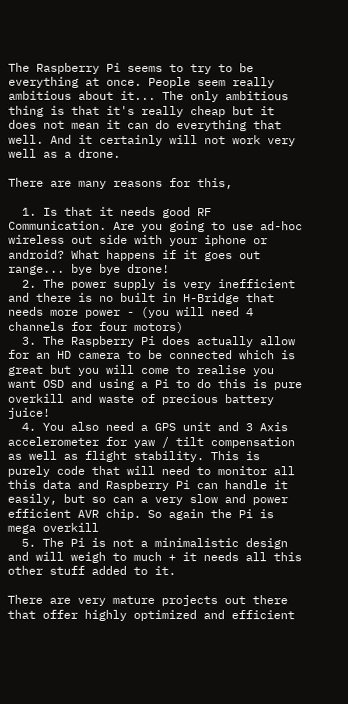The Raspberry Pi seems to try to be everything at once. People seem really ambitious about it... The only ambitious thing is that it's really cheap but it does not mean it can do everything that well. And it certainly will not work very well as a drone.

There are many reasons for this,

  1. Is that it needs good RF Communication. Are you going to use ad-hoc wireless out side with your iphone or android? What happens if it goes out range... bye bye drone!
  2. The power supply is very inefficient and there is no built in H-Bridge that needs more power - (you will need 4 channels for four motors)
  3. The Raspberry Pi does actually allow for an HD camera to be connected which is great but you will come to realise you want OSD and using a Pi to do this is pure overkill and waste of precious battery juice!
  4. You also need a GPS unit and 3 Axis accelerometer for yaw / tilt compensation as well as flight stability. This is purely code that will need to monitor all this data and Raspberry Pi can handle it easily, but so can a very slow and power efficient AVR chip. So again the Pi is mega overkill
  5. The Pi is not a minimalistic design and will weigh to much + it needs all this other stuff added to it.

There are very mature projects out there that offer highly optimized and efficient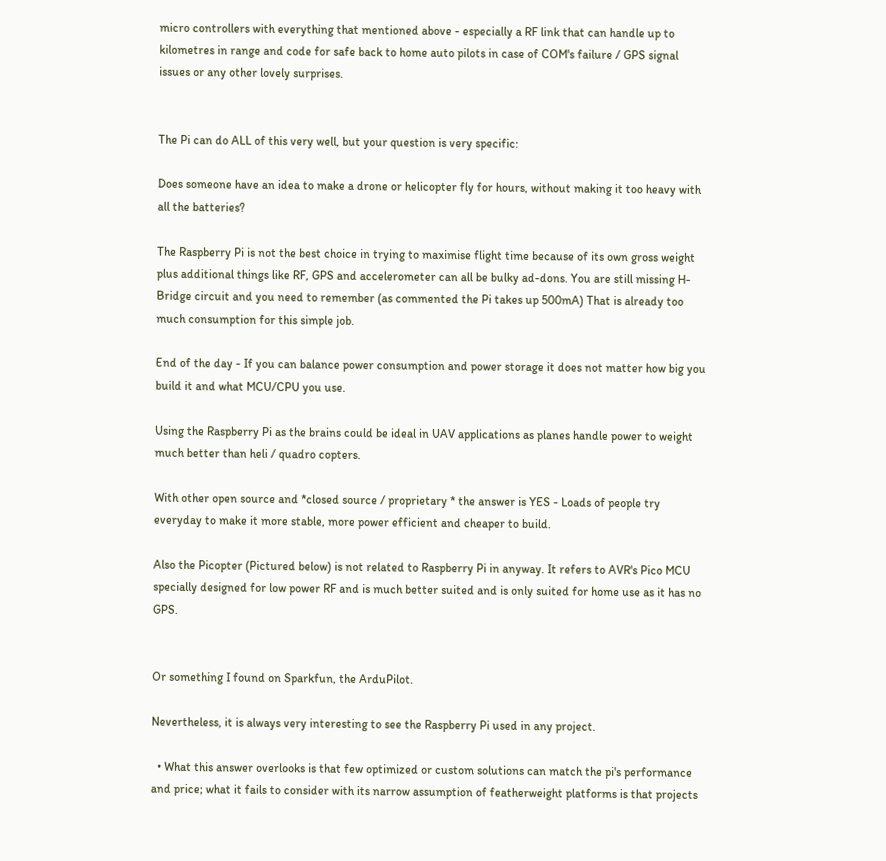micro controllers with everything that mentioned above - especially a RF link that can handle up to kilometres in range and code for safe back to home auto pilots in case of COM's failure / GPS signal issues or any other lovely surprises.


The Pi can do ALL of this very well, but your question is very specific:

Does someone have an idea to make a drone or helicopter fly for hours, without making it too heavy with all the batteries?

The Raspberry Pi is not the best choice in trying to maximise flight time because of its own gross weight plus additional things like RF, GPS and accelerometer can all be bulky ad-dons. You are still missing H-Bridge circuit and you need to remember (as commented the Pi takes up 500mA) That is already too much consumption for this simple job.

End of the day - If you can balance power consumption and power storage it does not matter how big you build it and what MCU/CPU you use.

Using the Raspberry Pi as the brains could be ideal in UAV applications as planes handle power to weight much better than heli / quadro copters.

With other open source and *closed source / proprietary * the answer is YES - Loads of people try everyday to make it more stable, more power efficient and cheaper to build.

Also the Picopter (Pictured below) is not related to Raspberry Pi in anyway. It refers to AVR's Pico MCU specially designed for low power RF and is much better suited and is only suited for home use as it has no GPS.


Or something I found on Sparkfun, the ArduPilot.

Nevertheless, it is always very interesting to see the Raspberry Pi used in any project.

  • What this answer overlooks is that few optimized or custom solutions can match the pi's performance and price; what it fails to consider with its narrow assumption of featherweight platforms is that projects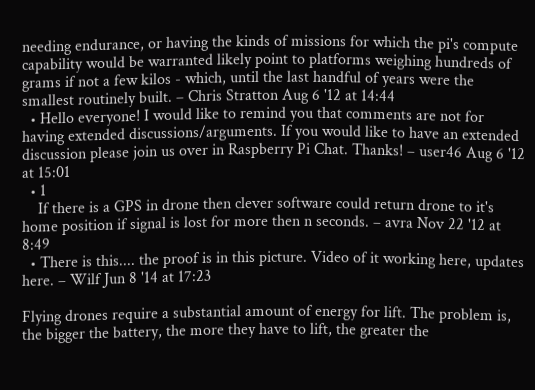needing endurance, or having the kinds of missions for which the pi's compute capability would be warranted likely point to platforms weighing hundreds of grams if not a few kilos - which, until the last handful of years were the smallest routinely built. – Chris Stratton Aug 6 '12 at 14:44
  • Hello everyone! I would like to remind you that comments are not for having extended discussions/arguments. If you would like to have an extended discussion please join us over in Raspberry Pi Chat. Thanks! – user46 Aug 6 '12 at 15:01
  • 1
    If there is a GPS in drone then clever software could return drone to it's home position if signal is lost for more then n seconds. – avra Nov 22 '12 at 8:49
  • There is this.... the proof is in this picture. Video of it working here, updates here. – Wilf Jun 8 '14 at 17:23

Flying drones require a substantial amount of energy for lift. The problem is, the bigger the battery, the more they have to lift, the greater the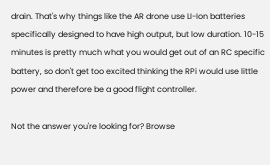drain. That's why things like the AR drone use LI-Ion batteries specifically designed to have high output, but low duration. 10-15 minutes is pretty much what you would get out of an RC specific battery, so don't get too excited thinking the RPi would use little power and therefore be a good flight controller.

Not the answer you're looking for? Browse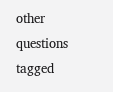other questions tagged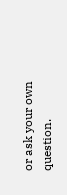or ask your own question.